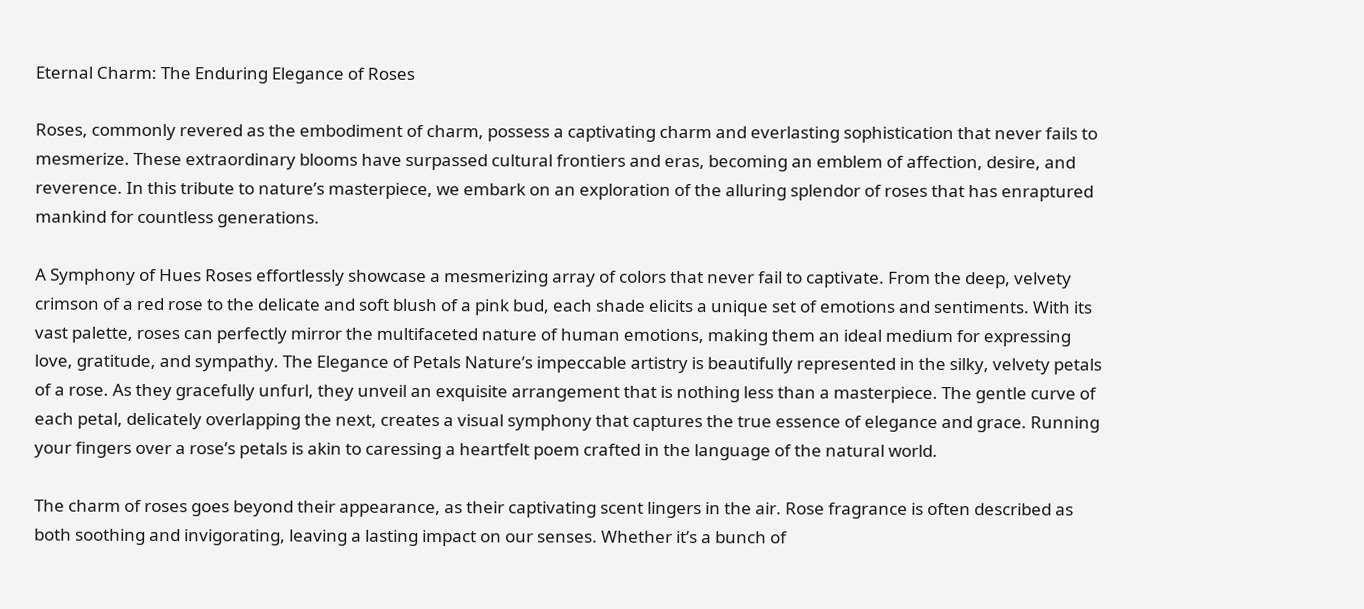Eternal Charm: The Enduring Elegance of Roses

Roses, commonly revered as the embodiment of charm, possess a captivating charm and everlasting sophistication that never fails to mesmerize. These extraordinary blooms have surpassed cultural frontiers and eras, becoming an emblem of affection, desire, and reverence. In this tribute to nature’s masterpiece, we embark on an exploration of the alluring splendor of roses that has enraptured mankind for countless generations.

A Symphony of Hues Roses effortlessly showcase a mesmerizing array of colors that never fail to captivate. From the deep, velvety crimson of a red rose to the delicate and soft blush of a pink bud, each shade elicits a unique set of emotions and sentiments. With its vast palette, roses can perfectly mirror the multifaceted nature of human emotions, making them an ideal medium for expressing love, gratitude, and sympathy. The Elegance of Petals Nature’s impeccable artistry is beautifully represented in the silky, velvety petals of a rose. As they gracefully unfurl, they unveil an exquisite arrangement that is nothing less than a masterpiece. The gentle curve of each petal, delicately overlapping the next, creates a visual symphony that captures the true essence of elegance and grace. Running your fingers over a rose’s petals is akin to caressing a heartfelt poem crafted in the language of the natural world.

The charm of roses goes beyond their appearance, as their captivating scent lingers in the air. Rose fragrance is often described as both soothing and invigorating, leaving a lasting impact on our senses. Whether it’s a bunch of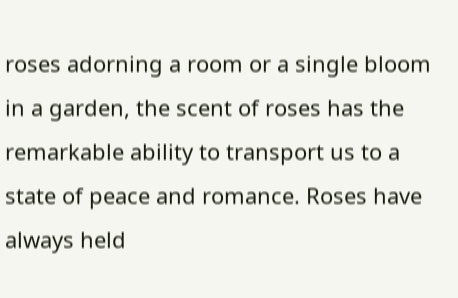roses adorning a room or a single bloom in a garden, the scent of roses has the remarkable ability to transport us to a state of peace and romance. Roses have always held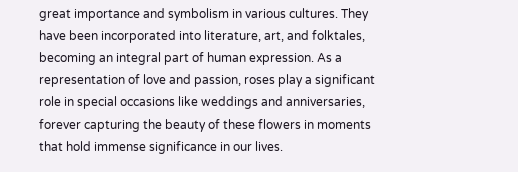great importance and symbolism in various cultures. They have been incorporated into literature, art, and folktales, becoming an integral part of human expression. As a representation of love and passion, roses play a significant role in special occasions like weddings and anniversaries, forever capturing the beauty of these flowers in moments that hold immense significance in our lives.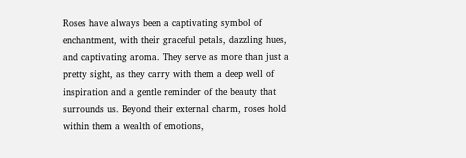Roses have always been a captivating symbol of enchantment, with their graceful petals, dazzling hues, and captivating aroma. They serve as more than just a pretty sight, as they carry with them a deep well of inspiration and a gentle reminder of the beauty that surrounds us. Beyond their external charm, roses hold within them a wealth of emotions,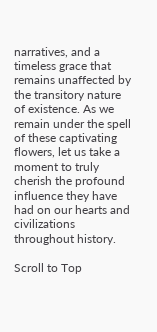narratives, and a timeless grace that remains unaffected by the transitory nature of existence. As we remain under the spell of these captivating flowers, let us take a moment to truly cherish the profound influence they have had on our hearts and civilizations throughout history.

Scroll to Top